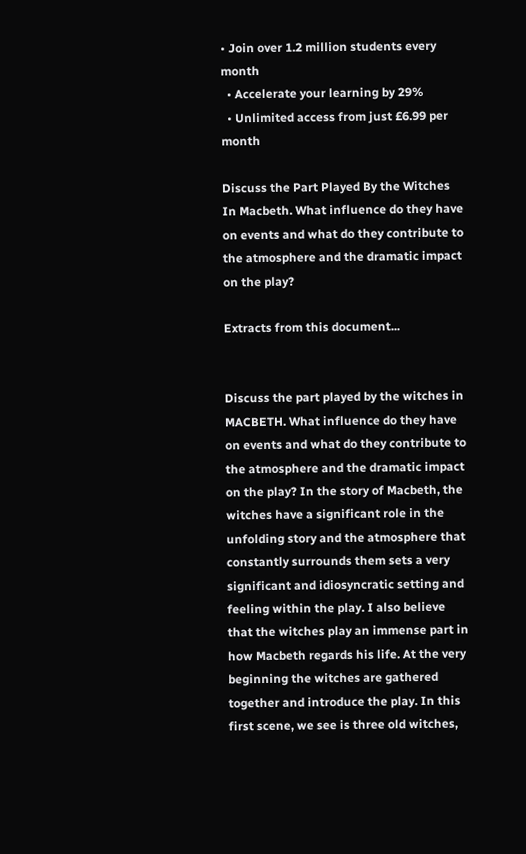• Join over 1.2 million students every month
  • Accelerate your learning by 29%
  • Unlimited access from just £6.99 per month

Discuss the Part Played By the Witches In Macbeth. What influence do they have on events and what do they contribute to the atmosphere and the dramatic impact on the play?

Extracts from this document...


Discuss the part played by the witches in MACBETH. What influence do they have on events and what do they contribute to the atmosphere and the dramatic impact on the play? In the story of Macbeth, the witches have a significant role in the unfolding story and the atmosphere that constantly surrounds them sets a very significant and idiosyncratic setting and feeling within the play. I also believe that the witches play an immense part in how Macbeth regards his life. At the very beginning the witches are gathered together and introduce the play. In this first scene, we see is three old witches,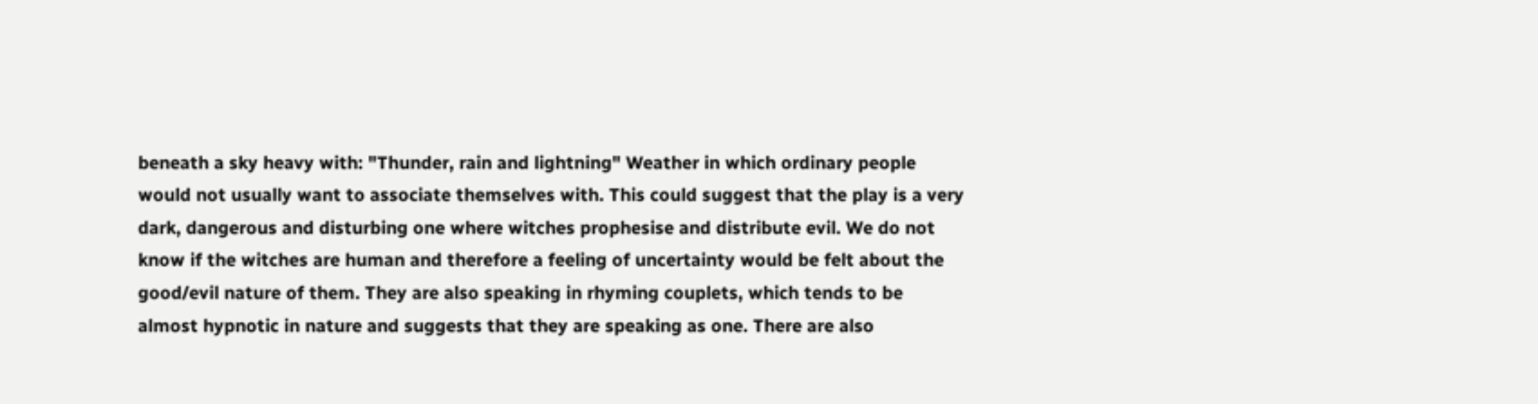beneath a sky heavy with: "Thunder, rain and lightning" Weather in which ordinary people would not usually want to associate themselves with. This could suggest that the play is a very dark, dangerous and disturbing one where witches prophesise and distribute evil. We do not know if the witches are human and therefore a feeling of uncertainty would be felt about the good/evil nature of them. They are also speaking in rhyming couplets, which tends to be almost hypnotic in nature and suggests that they are speaking as one. There are also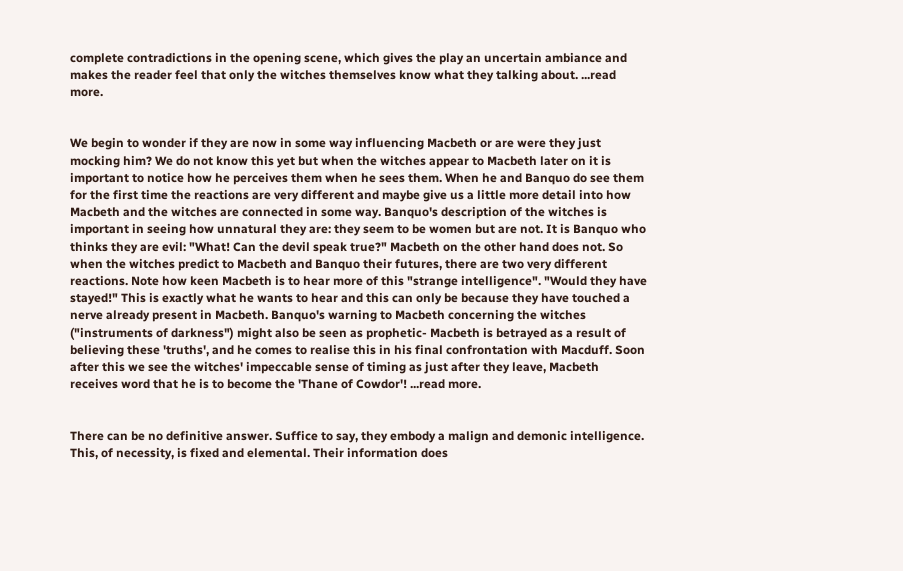complete contradictions in the opening scene, which gives the play an uncertain ambiance and makes the reader feel that only the witches themselves know what they talking about. ...read more.


We begin to wonder if they are now in some way influencing Macbeth or are were they just mocking him? We do not know this yet but when the witches appear to Macbeth later on it is important to notice how he perceives them when he sees them. When he and Banquo do see them for the first time the reactions are very different and maybe give us a little more detail into how Macbeth and the witches are connected in some way. Banquo's description of the witches is important in seeing how unnatural they are: they seem to be women but are not. It is Banquo who thinks they are evil: "What! Can the devil speak true?" Macbeth on the other hand does not. So when the witches predict to Macbeth and Banquo their futures, there are two very different reactions. Note how keen Macbeth is to hear more of this "strange intelligence". "Would they have stayed!" This is exactly what he wants to hear and this can only be because they have touched a nerve already present in Macbeth. Banquo's warning to Macbeth concerning the witches ("instruments of darkness") might also be seen as prophetic- Macbeth is betrayed as a result of believing these 'truths', and he comes to realise this in his final confrontation with Macduff. Soon after this we see the witches' impeccable sense of timing as just after they leave, Macbeth receives word that he is to become the 'Thane of Cowdor'! ...read more.


There can be no definitive answer. Suffice to say, they embody a malign and demonic intelligence. This, of necessity, is fixed and elemental. Their information does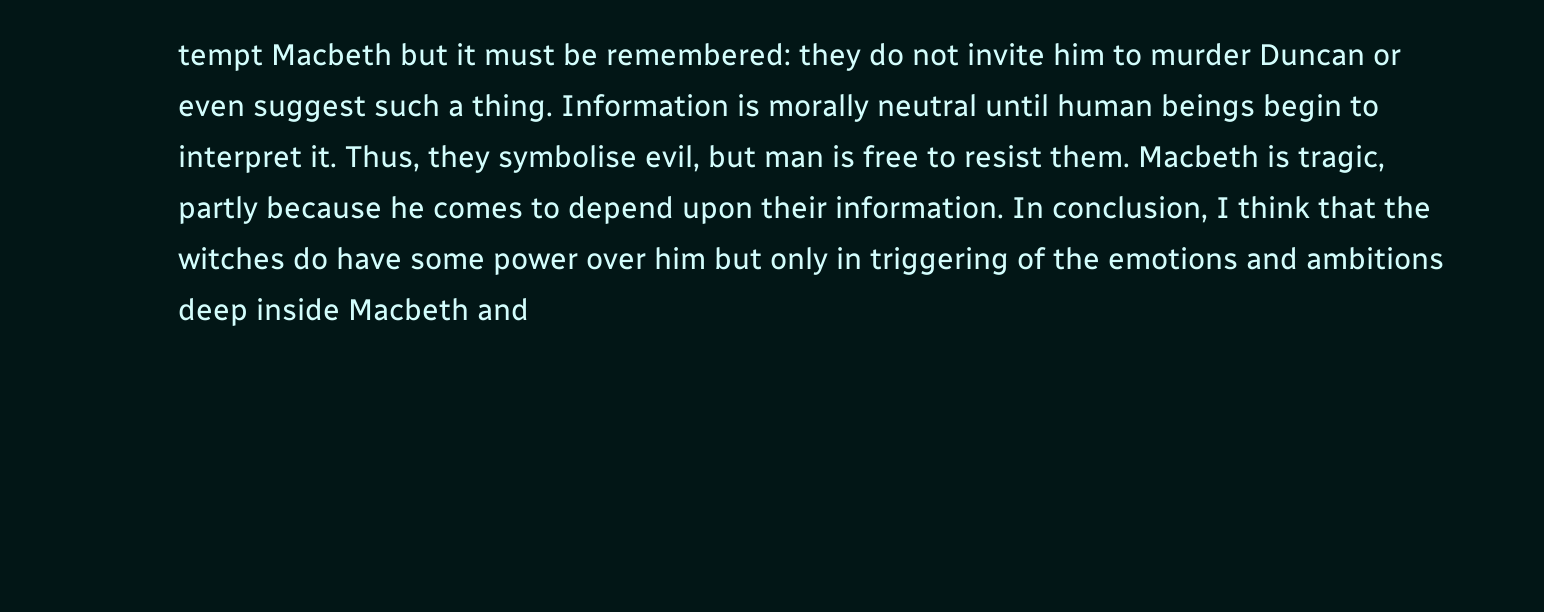tempt Macbeth but it must be remembered: they do not invite him to murder Duncan or even suggest such a thing. Information is morally neutral until human beings begin to interpret it. Thus, they symbolise evil, but man is free to resist them. Macbeth is tragic, partly because he comes to depend upon their information. In conclusion, I think that the witches do have some power over him but only in triggering of the emotions and ambitions deep inside Macbeth and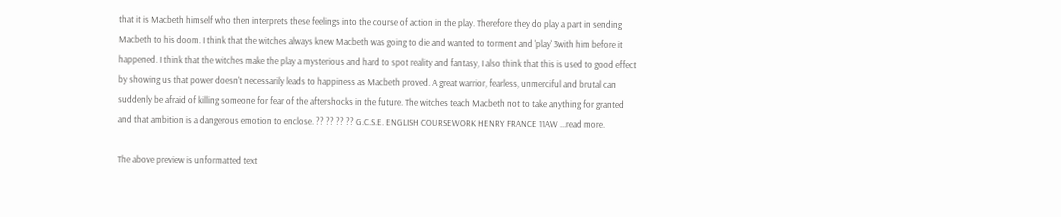that it is Macbeth himself who then interprets these feelings into the course of action in the play. Therefore they do play a part in sending Macbeth to his doom. I think that the witches always knew Macbeth was going to die and wanted to torment and 'play' 3with him before it happened. I think that the witches make the play a mysterious and hard to spot reality and fantasy, I also think that this is used to good effect by showing us that power doesn't necessarily leads to happiness as Macbeth proved. A great warrior, fearless, unmerciful and brutal can suddenly be afraid of killing someone for fear of the aftershocks in the future. The witches teach Macbeth not to take anything for granted and that ambition is a dangerous emotion to enclose. ?? ?? ?? ?? G.C.S.E. ENGLISH COURSEWORK HENRY FRANCE 11AW ...read more.

The above preview is unformatted text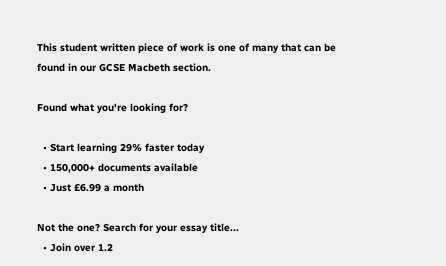This student written piece of work is one of many that can be found in our GCSE Macbeth section.

Found what you're looking for?

  • Start learning 29% faster today
  • 150,000+ documents available
  • Just £6.99 a month

Not the one? Search for your essay title...
  • Join over 1.2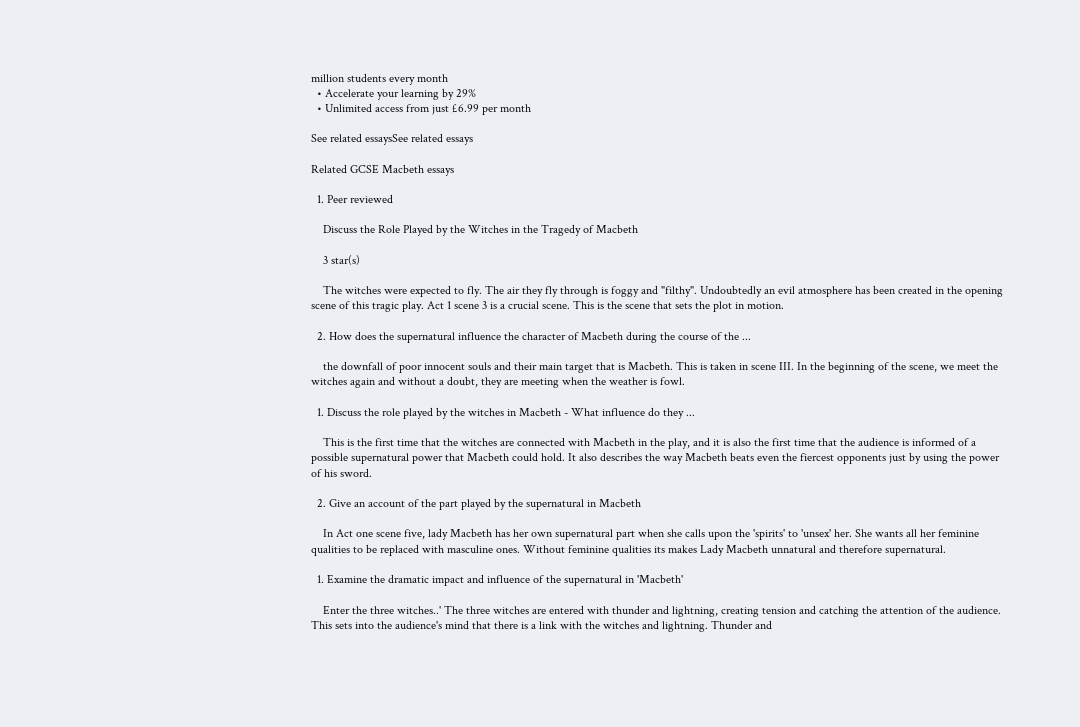million students every month
  • Accelerate your learning by 29%
  • Unlimited access from just £6.99 per month

See related essaysSee related essays

Related GCSE Macbeth essays

  1. Peer reviewed

    Discuss the Role Played by the Witches in the Tragedy of Macbeth

    3 star(s)

    The witches were expected to fly. The air they fly through is foggy and "filthy". Undoubtedly an evil atmosphere has been created in the opening scene of this tragic play. Act 1 scene 3 is a crucial scene. This is the scene that sets the plot in motion.

  2. How does the supernatural influence the character of Macbeth during the course of the ...

    the downfall of poor innocent souls and their main target that is Macbeth. This is taken in scene III. In the beginning of the scene, we meet the witches again and without a doubt, they are meeting when the weather is fowl.

  1. Discuss the role played by the witches in Macbeth - What influence do they ...

    This is the first time that the witches are connected with Macbeth in the play, and it is also the first time that the audience is informed of a possible supernatural power that Macbeth could hold. It also describes the way Macbeth beats even the fiercest opponents just by using the power of his sword.

  2. Give an account of the part played by the supernatural in Macbeth

    In Act one scene five, lady Macbeth has her own supernatural part when she calls upon the 'spirits' to 'unsex' her. She wants all her feminine qualities to be replaced with masculine ones. Without feminine qualities its makes Lady Macbeth unnatural and therefore supernatural.

  1. Examine the dramatic impact and influence of the supernatural in 'Macbeth'

    Enter the three witches..' The three witches are entered with thunder and lightning, creating tension and catching the attention of the audience. This sets into the audience's mind that there is a link with the witches and lightning. Thunder and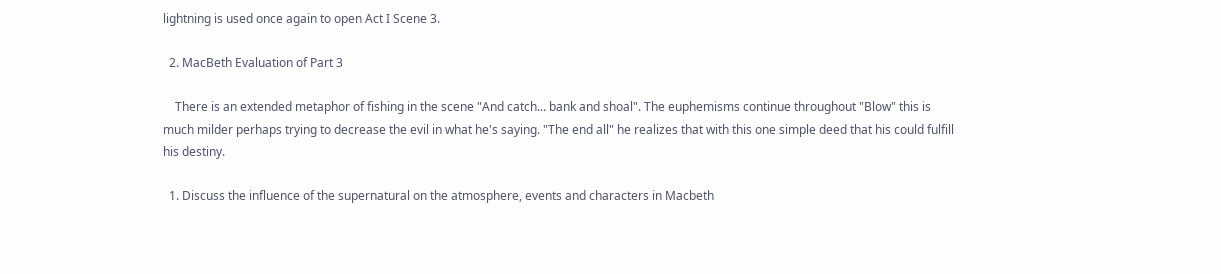lightning is used once again to open Act I Scene 3.

  2. MacBeth Evaluation of Part 3

    There is an extended metaphor of fishing in the scene "And catch... bank and shoal". The euphemisms continue throughout "Blow" this is much milder perhaps trying to decrease the evil in what he's saying. "The end all" he realizes that with this one simple deed that his could fulfill his destiny.

  1. Discuss the influence of the supernatural on the atmosphere, events and characters in Macbeth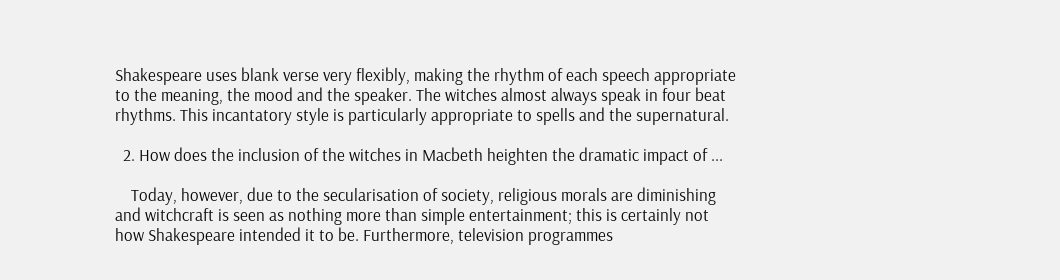Shakespeare uses blank verse very flexibly, making the rhythm of each speech appropriate to the meaning, the mood and the speaker. The witches almost always speak in four beat rhythms. This incantatory style is particularly appropriate to spells and the supernatural.

  2. How does the inclusion of the witches in Macbeth heighten the dramatic impact of ...

    Today, however, due to the secularisation of society, religious morals are diminishing and witchcraft is seen as nothing more than simple entertainment; this is certainly not how Shakespeare intended it to be. Furthermore, television programmes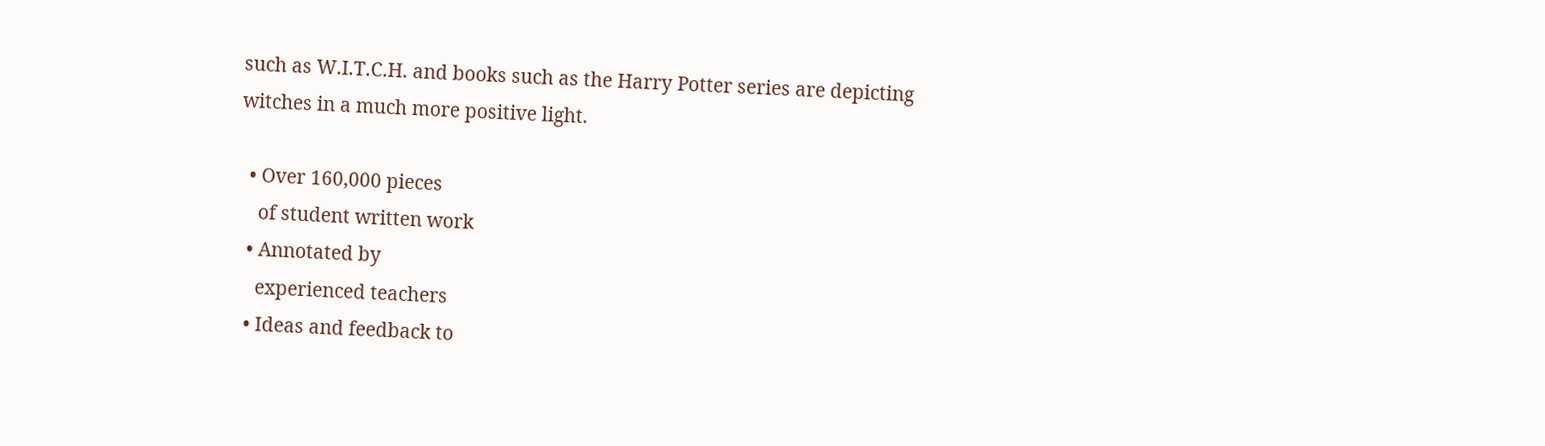such as W.I.T.C.H. and books such as the Harry Potter series are depicting witches in a much more positive light.

  • Over 160,000 pieces
    of student written work
  • Annotated by
    experienced teachers
  • Ideas and feedback to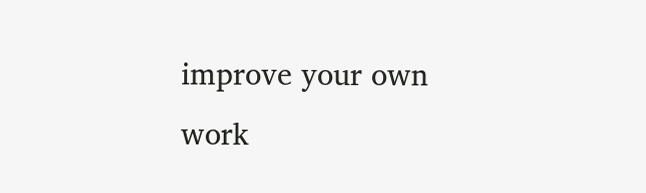improve your own work